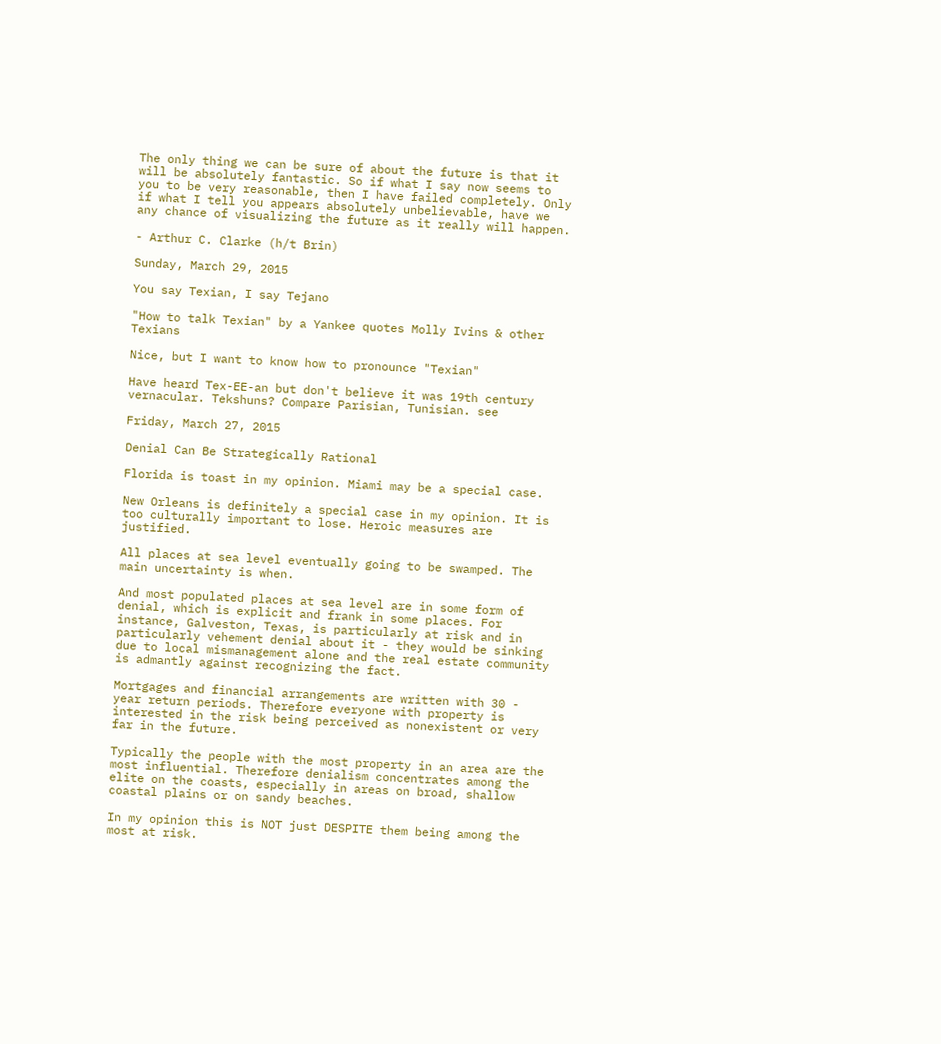The only thing we can be sure of about the future is that it will be absolutely fantastic. So if what I say now seems to you to be very reasonable, then I have failed completely. Only if what I tell you appears absolutely unbelievable, have we any chance of visualizing the future as it really will happen.

- Arthur C. Clarke (h/t Brin)

Sunday, March 29, 2015

You say Texian, I say Tejano

"How to talk Texian" by a Yankee quotes Molly Ivins & other Texians

Nice, but I want to know how to pronounce "Texian"

Have heard Tex-EE-an but don't believe it was 19th century vernacular. Tekshuns? Compare Parisian, Tunisian. see

Friday, March 27, 2015

Denial Can Be Strategically Rational

Florida is toast in my opinion. Miami may be a special case.

New Orleans is definitely a special case in my opinion. It is too culturally important to lose. Heroic measures are justified.

All places at sea level eventually going to be swamped. The main uncertainty is when.

And most populated places at sea level are in some form of denial, which is explicit and frank in some places. For instance, Galveston, Texas, is particularly at risk and in particularly vehement denial about it - they would be sinking due to local mismanagement alone and the real estate community is admantly against recognizing the fact.

Mortgages and financial arrangements are written with 30 - year return periods. Therefore everyone with property is interested in the risk being perceived as nonexistent or very far in the future.

Typically the people with the most property in an area are the most influential. Therefore denialism concentrates among the elite on the coasts, especially in areas on broad, shallow coastal plains or on sandy beaches.

In my opinion this is NOT just DESPITE them being among the most at risk.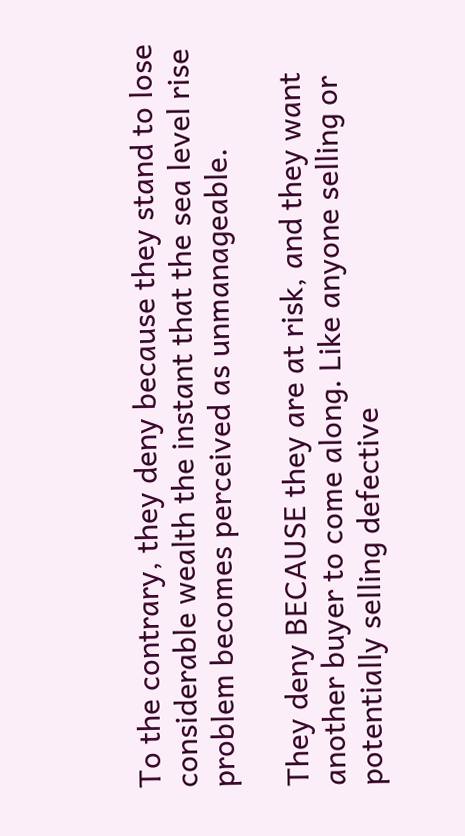To the contrary, they deny because they stand to lose considerable wealth the instant that the sea level rise problem becomes perceived as unmanageable.

They deny BECAUSE they are at risk, and they want another buyer to come along. Like anyone selling or potentially selling defective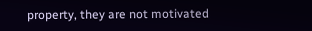property, they are not motivated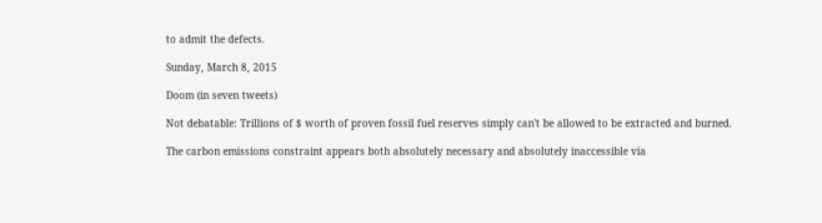to admit the defects.

Sunday, March 8, 2015

Doom (in seven tweets)

Not debatable: Trillions of $ worth of proven fossil fuel reserves simply can't be allowed to be extracted and burned.

The carbon emissions constraint appears both absolutely necessary and absolutely inaccessible via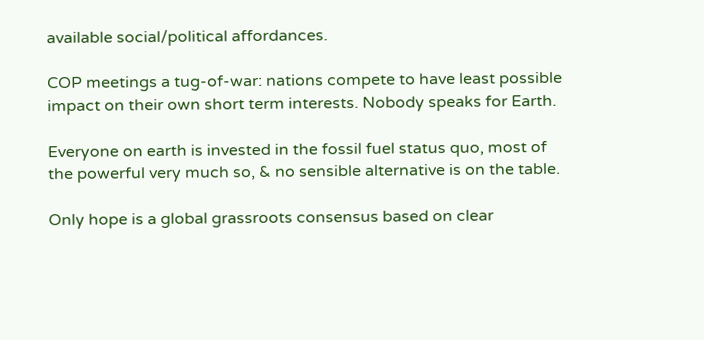available social/political affordances.

COP meetings a tug-of-war: nations compete to have least possible impact on their own short term interests. Nobody speaks for Earth.

Everyone on earth is invested in the fossil fuel status quo, most of the powerful very much so, & no sensible alternative is on the table.

Only hope is a global grassroots consensus based on clear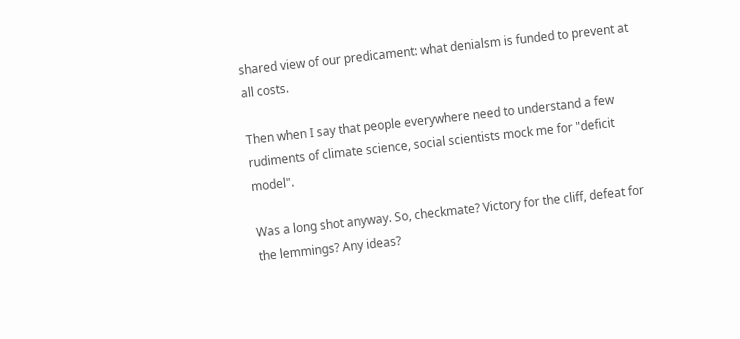shared view of our predicament: what denialsm is funded to prevent at all costs.

Then when I say that people everywhere need to understand a few rudiments of climate science, social scientists mock me for "deficit model".

Was a long shot anyway. So, checkmate? Victory for the cliff, defeat for the lemmings? Any ideas?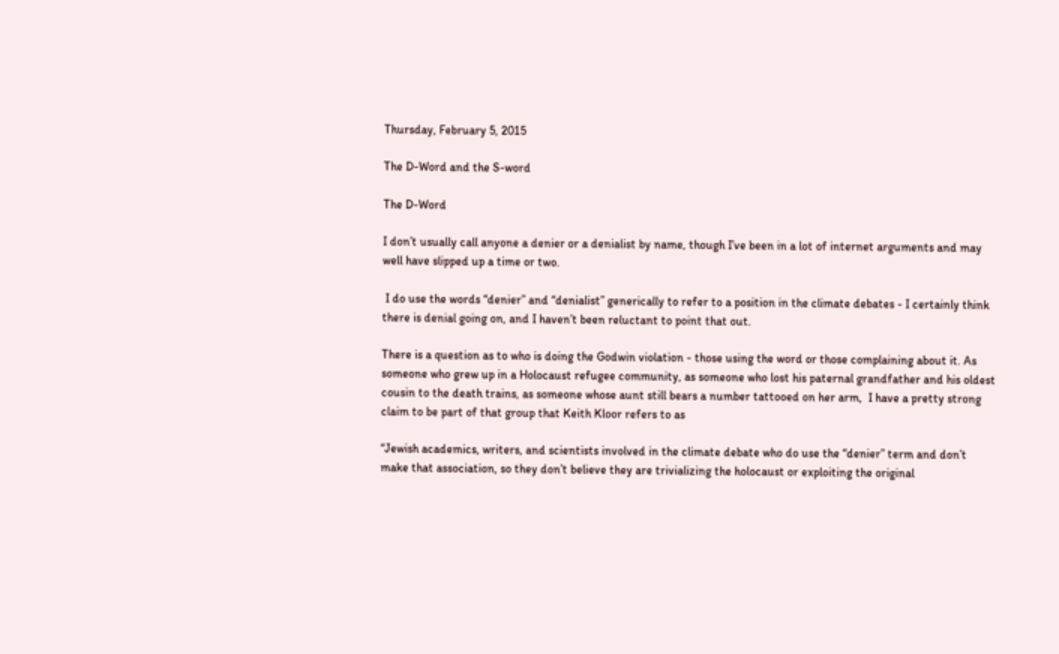Thursday, February 5, 2015

The D-Word and the S-word

The D-Word

I don’t usually call anyone a denier or a denialist by name, though I’ve been in a lot of internet arguments and may well have slipped up a time or two.

 I do use the words “denier” and “denialist” generically to refer to a position in the climate debates - I certainly think there is denial going on, and I haven’t been reluctant to point that out.

There is a question as to who is doing the Godwin violation - those using the word or those complaining about it. As someone who grew up in a Holocaust refugee community, as someone who lost his paternal grandfather and his oldest cousin to the death trains, as someone whose aunt still bears a number tattooed on her arm,  I have a pretty strong claim to be part of that group that Keith Kloor refers to as

“Jewish academics, writers, and scientists involved in the climate debate who do use the “denier” term and don’t make that association, so they don’t believe they are trivializing the holocaust or exploiting the original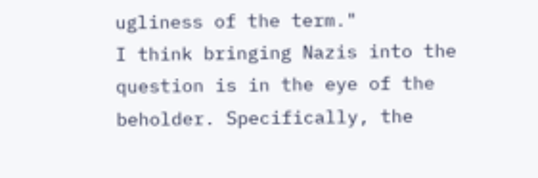ugliness of the term."
I think bringing Nazis into the question is in the eye of the beholder. Specifically, the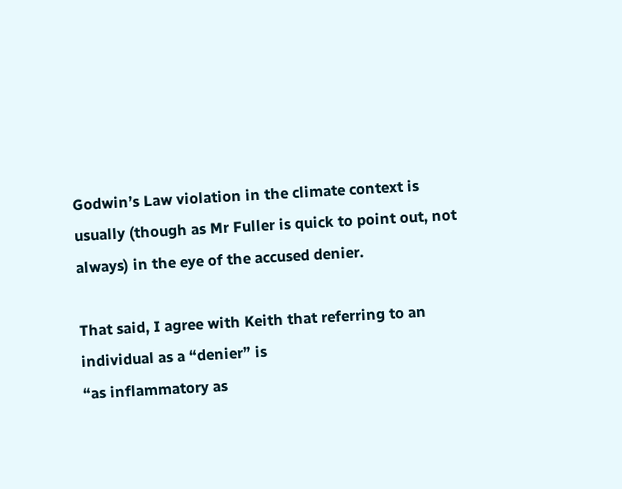Godwin’s Law violation in the climate context is usually (though as Mr Fuller is quick to point out, not always) in the eye of the accused denier.

That said, I agree with Keith that referring to an individual as a “denier” is
“as inflammatory as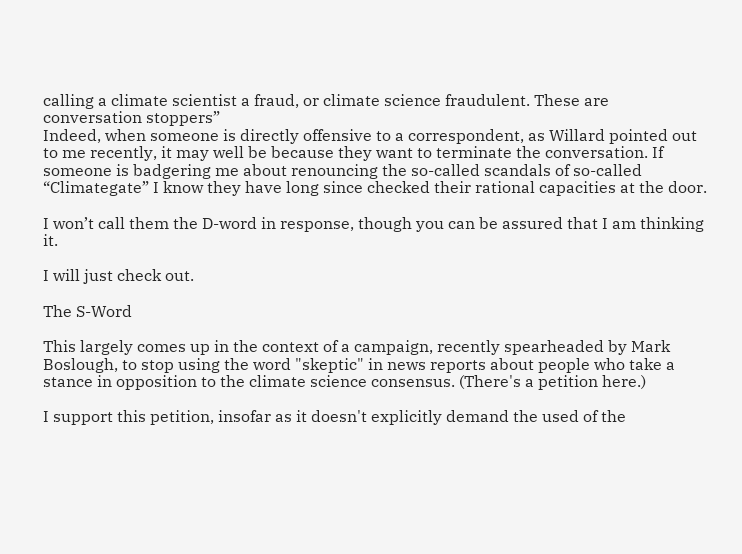calling a climate scientist a fraud, or climate science fraudulent. These are conversation stoppers”
Indeed, when someone is directly offensive to a correspondent, as Willard pointed out to me recently, it may well be because they want to terminate the conversation. If someone is badgering me about renouncing the so-called scandals of so-called “Climategate” I know they have long since checked their rational capacities at the door.

I won’t call them the D-word in response, though you can be assured that I am thinking it.

I will just check out.

The S-Word

This largely comes up in the context of a campaign, recently spearheaded by Mark Boslough, to stop using the word "skeptic" in news reports about people who take a stance in opposition to the climate science consensus. (There's a petition here.)

I support this petition, insofar as it doesn't explicitly demand the used of the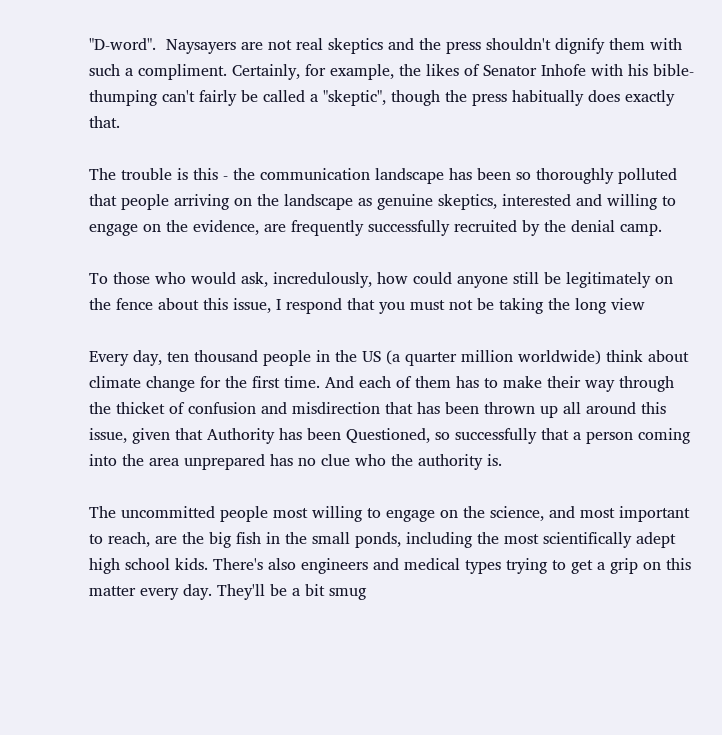"D-word".  Naysayers are not real skeptics and the press shouldn't dignify them with such a compliment. Certainly, for example, the likes of Senator Inhofe with his bible-thumping can't fairly be called a "skeptic", though the press habitually does exactly that.

The trouble is this - the communication landscape has been so thoroughly polluted that people arriving on the landscape as genuine skeptics, interested and willing to engage on the evidence, are frequently successfully recruited by the denial camp.

To those who would ask, incredulously, how could anyone still be legitimately on the fence about this issue, I respond that you must not be taking the long view

Every day, ten thousand people in the US (a quarter million worldwide) think about climate change for the first time. And each of them has to make their way through the thicket of confusion and misdirection that has been thrown up all around this issue, given that Authority has been Questioned, so successfully that a person coming into the area unprepared has no clue who the authority is.

The uncommitted people most willing to engage on the science, and most important to reach, are the big fish in the small ponds, including the most scientifically adept high school kids. There's also engineers and medical types trying to get a grip on this matter every day. They'll be a bit smug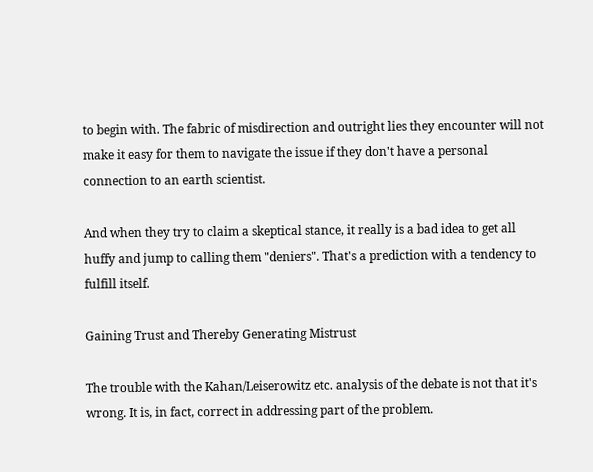to begin with. The fabric of misdirection and outright lies they encounter will not make it easy for them to navigate the issue if they don't have a personal connection to an earth scientist.

And when they try to claim a skeptical stance, it really is a bad idea to get all huffy and jump to calling them "deniers". That's a prediction with a tendency to fulfill itself.

Gaining Trust and Thereby Generating Mistrust

The trouble with the Kahan/Leiserowitz etc. analysis of the debate is not that it's wrong. It is, in fact, correct in addressing part of the problem.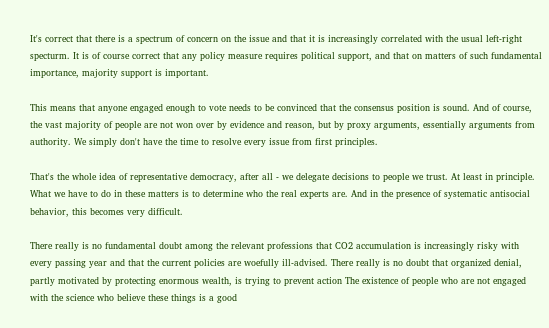It's correct that there is a spectrum of concern on the issue and that it is increasingly correlated with the usual left-right specturm. It is of course correct that any policy measure requires political support, and that on matters of such fundamental importance, majority support is important.

This means that anyone engaged enough to vote needs to be convinced that the consensus position is sound. And of course, the vast majority of people are not won over by evidence and reason, but by proxy arguments, essentially arguments from authority. We simply don't have the time to resolve every issue from first principles.

That's the whole idea of representative democracy, after all - we delegate decisions to people we trust. At least in principle. What we have to do in these matters is to determine who the real experts are. And in the presence of systematic antisocial behavior, this becomes very difficult.

There really is no fundamental doubt among the relevant professions that CO2 accumulation is increasingly risky with every passing year and that the current policies are woefully ill-advised. There really is no doubt that organized denial, partly motivated by protecting enormous wealth, is trying to prevent action The existence of people who are not engaged with the science who believe these things is a good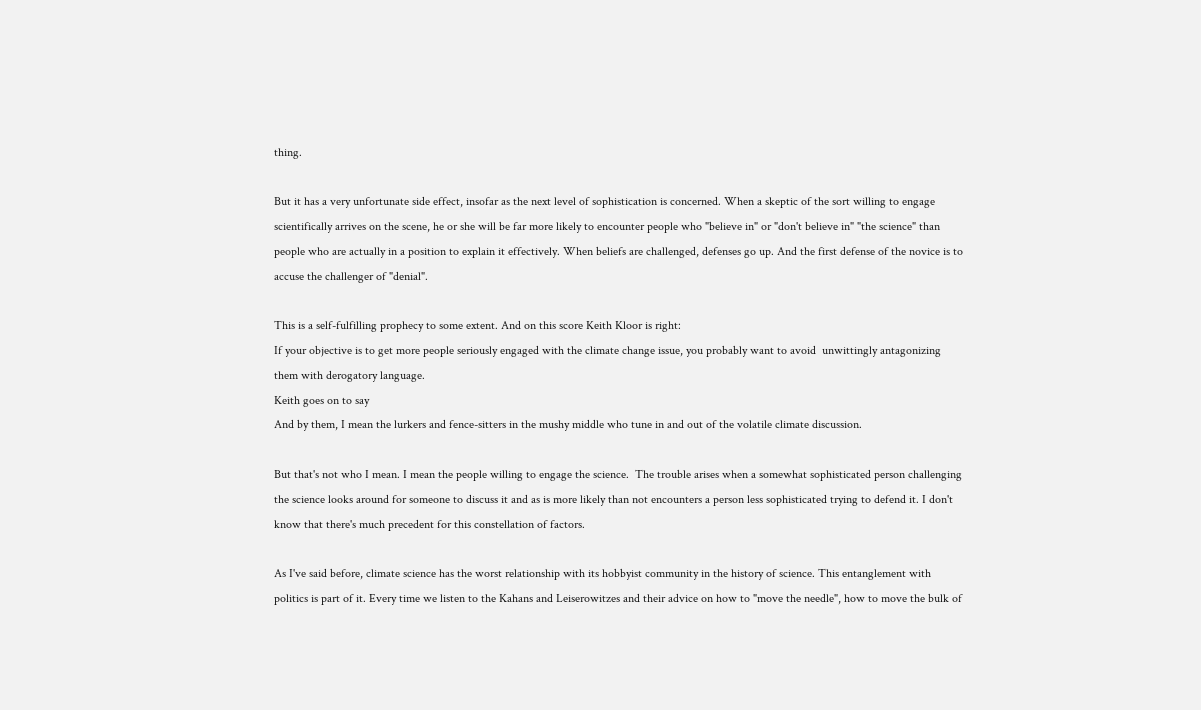thing.

But it has a very unfortunate side effect, insofar as the next level of sophistication is concerned. When a skeptic of the sort willing to engage scientifically arrives on the scene, he or she will be far more likely to encounter people who "believe in" or "don't believe in" "the science" than people who are actually in a position to explain it effectively. When beliefs are challenged, defenses go up. And the first defense of the novice is to accuse the challenger of "denial".

This is a self-fulfilling prophecy to some extent. And on this score Keith Kloor is right:
If your objective is to get more people seriously engaged with the climate change issue, you probably want to avoid  unwittingly antagonizing them with derogatory language.
Keith goes on to say
And by them, I mean the lurkers and fence-sitters in the mushy middle who tune in and out of the volatile climate discussion.

But that's not who I mean. I mean the people willing to engage the science.  The trouble arises when a somewhat sophisticated person challenging the science looks around for someone to discuss it and as is more likely than not encounters a person less sophisticated trying to defend it. I don't know that there's much precedent for this constellation of factors.

As I've said before, climate science has the worst relationship with its hobbyist community in the history of science. This entanglement with politics is part of it. Every time we listen to the Kahans and Leiserowitzes and their advice on how to "move the needle", how to move the bulk of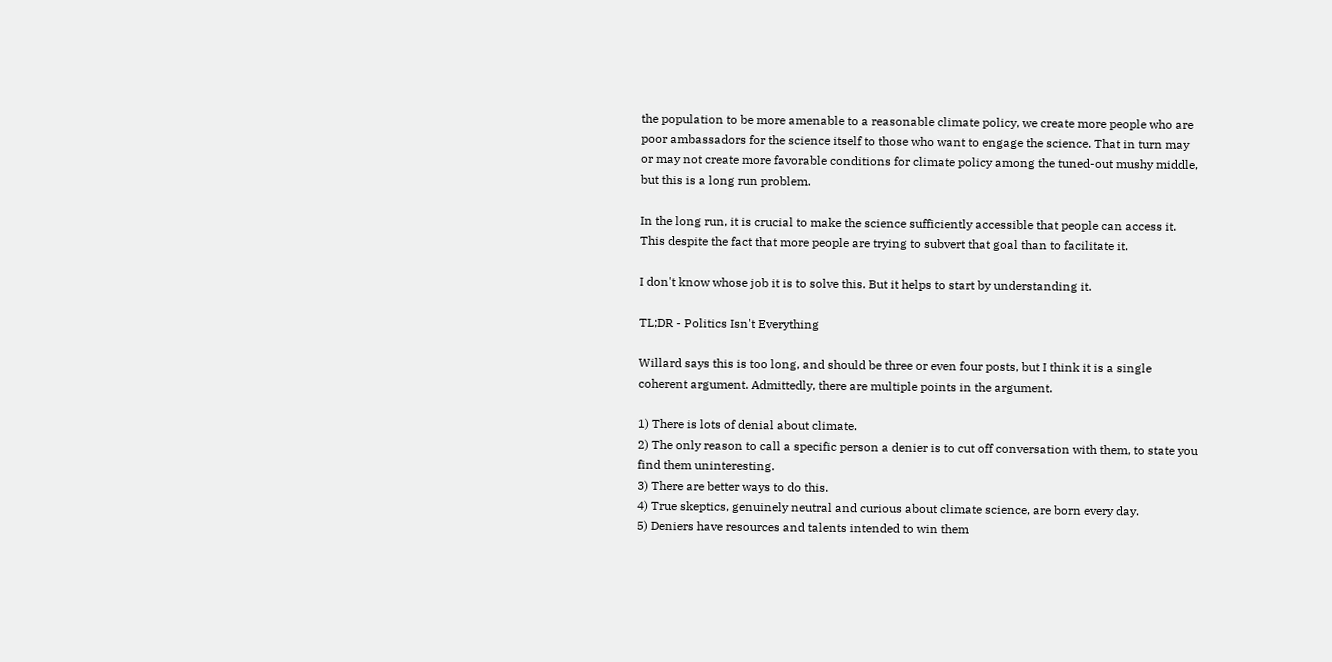the population to be more amenable to a reasonable climate policy, we create more people who are poor ambassadors for the science itself to those who want to engage the science. That in turn may or may not create more favorable conditions for climate policy among the tuned-out mushy middle, but this is a long run problem.

In the long run, it is crucial to make the science sufficiently accessible that people can access it. This despite the fact that more people are trying to subvert that goal than to facilitate it.

I don't know whose job it is to solve this. But it helps to start by understanding it.

TL;DR - Politics Isn't Everything

Willard says this is too long, and should be three or even four posts, but I think it is a single coherent argument. Admittedly, there are multiple points in the argument.

1) There is lots of denial about climate.
2) The only reason to call a specific person a denier is to cut off conversation with them, to state you find them uninteresting.
3) There are better ways to do this.
4) True skeptics, genuinely neutral and curious about climate science, are born every day.
5) Deniers have resources and talents intended to win them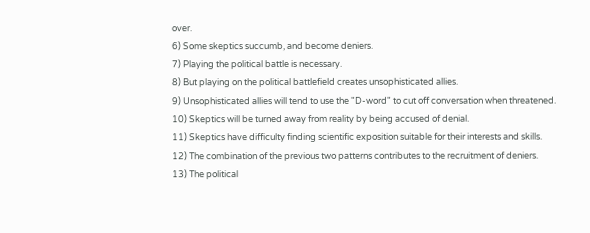over.
6) Some skeptics succumb, and become deniers.
7) Playing the political battle is necessary.
8) But playing on the political battlefield creates unsophisticated allies.
9) Unsophisticated allies will tend to use the "D-word" to cut off conversation when threatened.
10) Skeptics will be turned away from reality by being accused of denial.
11) Skeptics have difficulty finding scientific exposition suitable for their interests and skills.
12) The combination of the previous two patterns contributes to the recruitment of deniers.
13) The political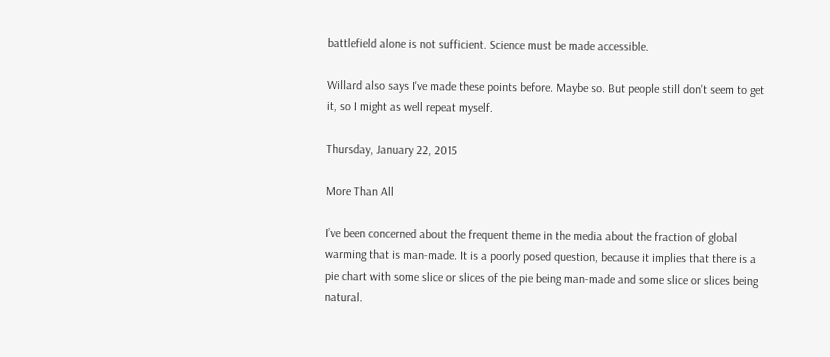battlefield alone is not sufficient. Science must be made accessible.

Willard also says I've made these points before. Maybe so. But people still don't seem to get it, so I might as well repeat myself.

Thursday, January 22, 2015

More Than All

I’ve been concerned about the frequent theme in the media about the fraction of global warming that is man-made. It is a poorly posed question, because it implies that there is a pie chart with some slice or slices of the pie being man-made and some slice or slices being natural.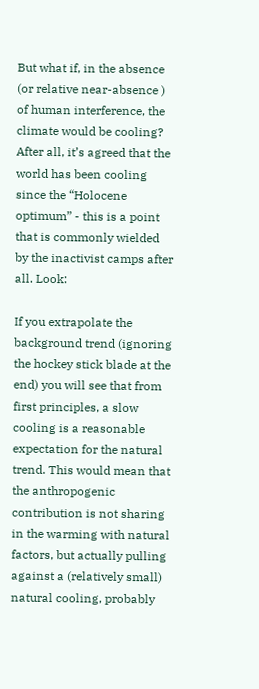But what if, in the absence (or relative near-absence ) of human interference, the climate would be cooling?  After all, it’s agreed that the world has been cooling since the “Holocene optimum” - this is a point that is commonly wielded by the inactivist camps after all. Look:

If you extrapolate the background trend (ignoring the hockey stick blade at the end) you will see that from first principles, a slow cooling is a reasonable expectation for the natural trend. This would mean that the anthropogenic contribution is not sharing in the warming with natural factors, but actually pulling against a (relatively small) natural cooling, probably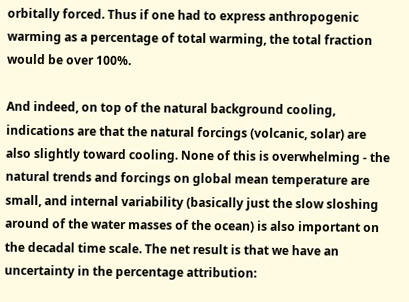orbitally forced. Thus if one had to express anthropogenic warming as a percentage of total warming, the total fraction would be over 100%.

And indeed, on top of the natural background cooling, indications are that the natural forcings (volcanic, solar) are also slightly toward cooling. None of this is overwhelming - the natural trends and forcings on global mean temperature are small, and internal variability (basically just the slow sloshing around of the water masses of the ocean) is also important on the decadal time scale. The net result is that we have an uncertainty in the percentage attribution: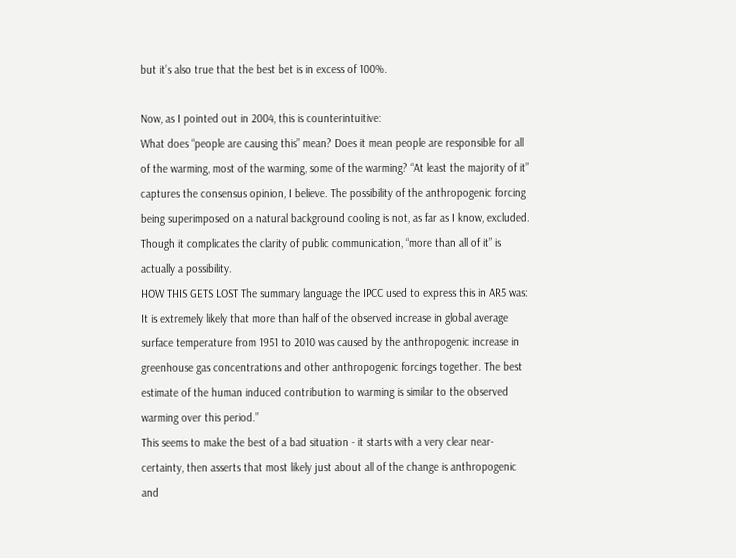but it’s also true that the best bet is in excess of 100%.

Now, as I pointed out in 2004, this is counterintuitive:
What does “people are causing this” mean? Does it mean people are responsible for all of the warming, most of the warming, some of the warming? “At least the majority of it” captures the consensus opinion, I believe. The possibility of the anthropogenic forcing being superimposed on a natural background cooling is not, as far as I know, excluded. Though it complicates the clarity of public communication, “more than all of it” is actually a possibility.
HOW THIS GETS LOST The summary language the IPCC used to express this in AR5 was:
It is extremely likely that more than half of the observed increase in global average surface temperature from 1951 to 2010 was caused by the anthropogenic increase in greenhouse gas concentrations and other anthropogenic forcings together. The best estimate of the human induced contribution to warming is similar to the observed warming over this period.”
This seems to make the best of a bad situation - it starts with a very clear near-certainty, then asserts that most likely just about all of the change is anthropogenic and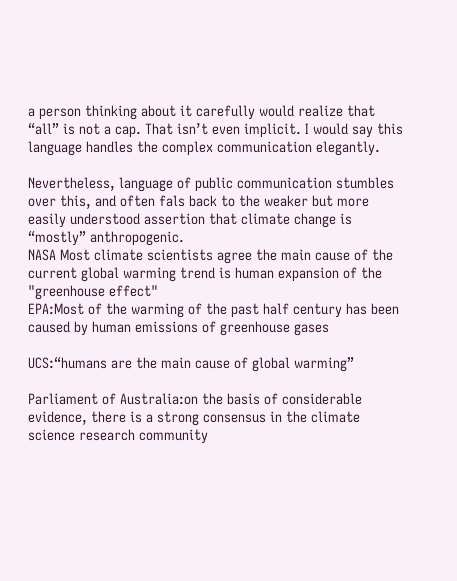a person thinking about it carefully would realize that “all” is not a cap. That isn’t even implicit. I would say this language handles the complex communication elegantly.

Nevertheless, language of public communication stumbles over this, and often fals back to the weaker but more easily understood assertion that climate change is “mostly” anthropogenic.
NASA Most climate scientists agree the main cause of the current global warming trend is human expansion of the "greenhouse effect"
EPA:Most of the warming of the past half century has been caused by human emissions of greenhouse gases

UCS:“humans are the main cause of global warming”

Parliament of Australia:on the basis of considerable evidence, there is a strong consensus in the climate science research community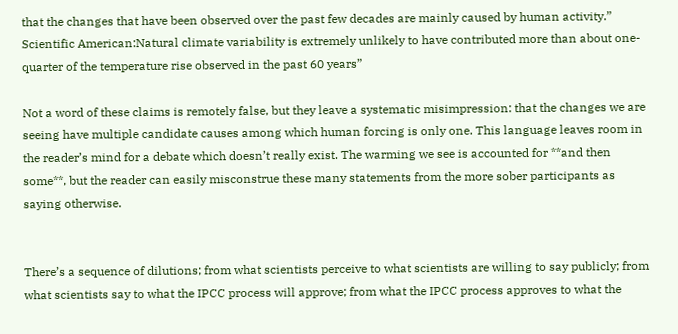that the changes that have been observed over the past few decades are mainly caused by human activity.”
Scientific American:Natural climate variability is extremely unlikely to have contributed more than about one-quarter of the temperature rise observed in the past 60 years”

Not a word of these claims is remotely false, but they leave a systematic misimpression: that the changes we are seeing have multiple candidate causes among which human forcing is only one. This language leaves room in the reader’s mind for a debate which doesn’t really exist. The warming we see is accounted for **and then some**, but the reader can easily misconstrue these many statements from the more sober participants as saying otherwise.


There’s a sequence of dilutions; from what scientists perceive to what scientists are willing to say publicly; from what scientists say to what the IPCC process will approve; from what the IPCC process approves to what the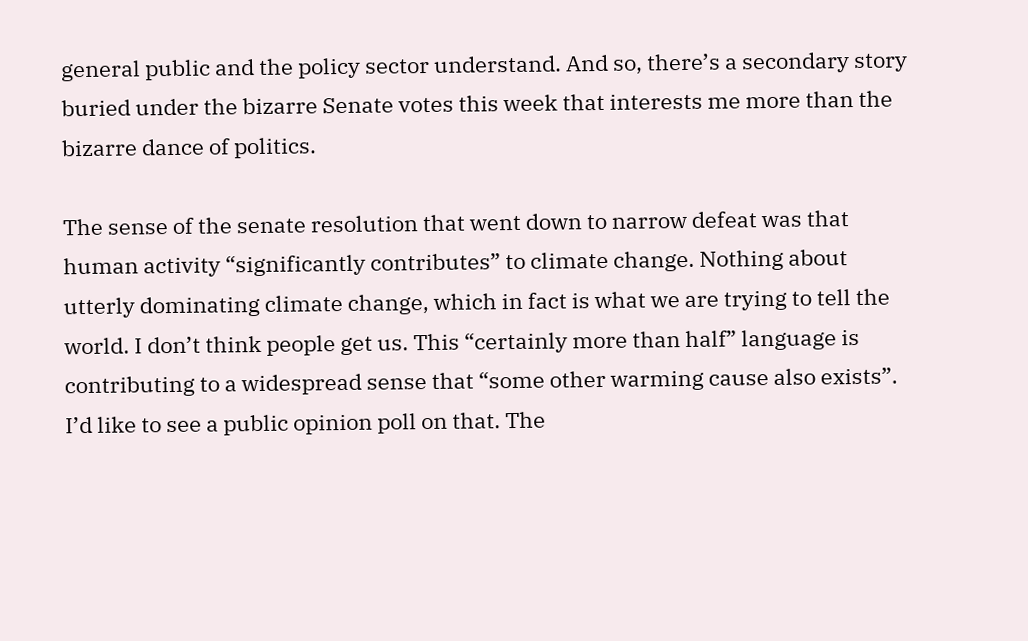general public and the policy sector understand. And so, there’s a secondary story buried under the bizarre Senate votes this week that interests me more than the bizarre dance of politics.

The sense of the senate resolution that went down to narrow defeat was that human activity “significantly contributes” to climate change. Nothing about utterly dominating climate change, which in fact is what we are trying to tell the world. I don’t think people get us. This “certainly more than half” language is contributing to a widespread sense that “some other warming cause also exists”. I’d like to see a public opinion poll on that. The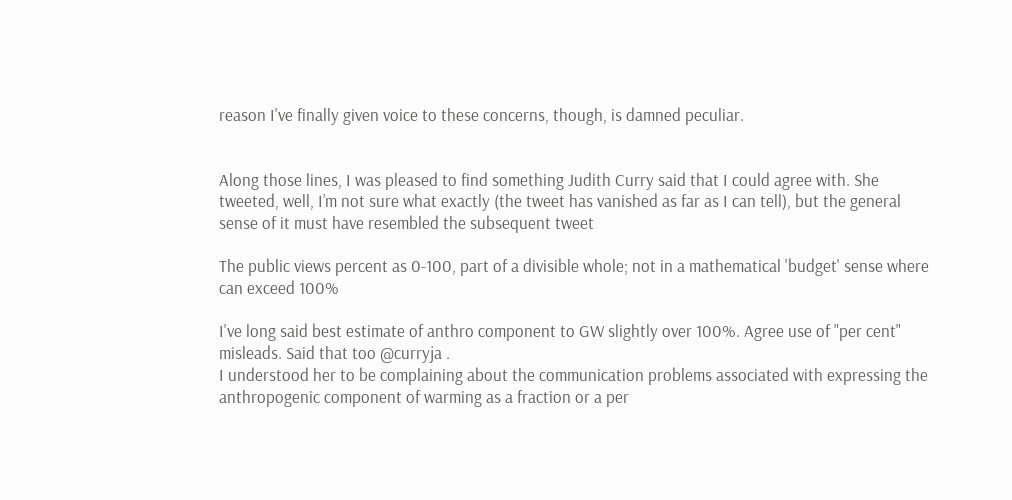reason I've finally given voice to these concerns, though, is damned peculiar.


Along those lines, I was pleased to find something Judith Curry said that I could agree with. She tweeted, well, I’m not sure what exactly (the tweet has vanished as far as I can tell), but the general sense of it must have resembled the subsequent tweet

The public views percent as 0-100, part of a divisible whole; not in a mathematical 'budget' sense where can exceed 100%

I've long said best estimate of anthro component to GW slightly over 100%. Agree use of "per cent" misleads. Said that too @curryja .
I understood her to be complaining about the communication problems associated with expressing the anthropogenic component of warming as a fraction or a per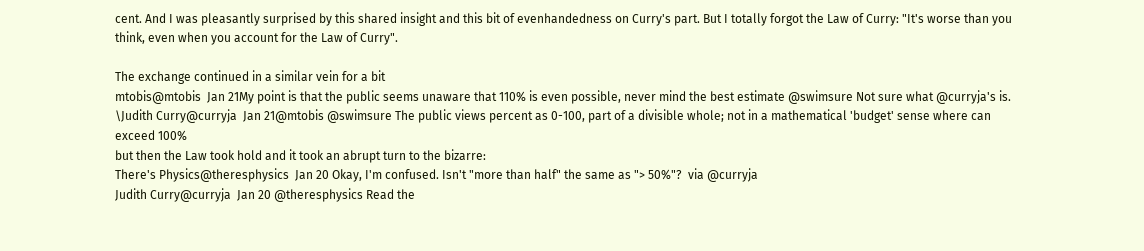cent. And I was pleasantly surprised by this shared insight and this bit of evenhandedness on Curry's part. But I totally forgot the Law of Curry: "It's worse than you think, even when you account for the Law of Curry".

The exchange continued in a similar vein for a bit
mtobis@mtobis  Jan 21My point is that the public seems unaware that 110% is even possible, never mind the best estimate @swimsure Not sure what @curryja's is.
\Judith Curry@curryja  Jan 21@mtobis @swimsure The public views percent as 0-100, part of a divisible whole; not in a mathematical 'budget' sense where can exceed 100%
but then the Law took hold and it took an abrupt turn to the bizarre:
There's Physics@theresphysics  Jan 20 Okay, I'm confused. Isn't "more than half" the same as "> 50%"?  via @curryja
Judith Curry@curryja  Jan 20 @theresphysics Read the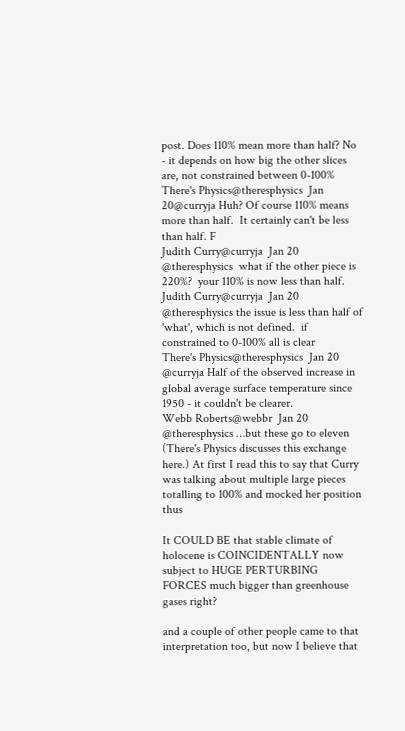post. Does 110% mean more than half? No - it depends on how big the other slices are, not constrained between 0-100%
There's Physics@theresphysics  Jan 20@curryja Huh? Of course 110% means more than half.  It certainly can't be less than half. F
Judith Curry@curryja  Jan 20 @theresphysics  what if the other piece is 220%?  your 110% is now less than half.
Judith Curry@curryja  Jan 20 @theresphysics the issue is less than half of 'what', which is not defined.  if constrained to 0-100% all is clear
There's Physics@theresphysics  Jan 20 @curryja Half of the observed increase in global average surface temperature since 1950 - it couldn't be clearer.
Webb Roberts@webbr  Jan 20 @theresphysics …but these go to eleven
(There's Physics discusses this exchange here.) At first I read this to say that Curry was talking about multiple large pieces totalling to 100% and mocked her position thus

It COULD BE that stable climate of holocene is COINCIDENTALLY now subject to HUGE PERTURBING FORCES much bigger than greenhouse gases right?

and a couple of other people came to that interpretation too, but now I believe that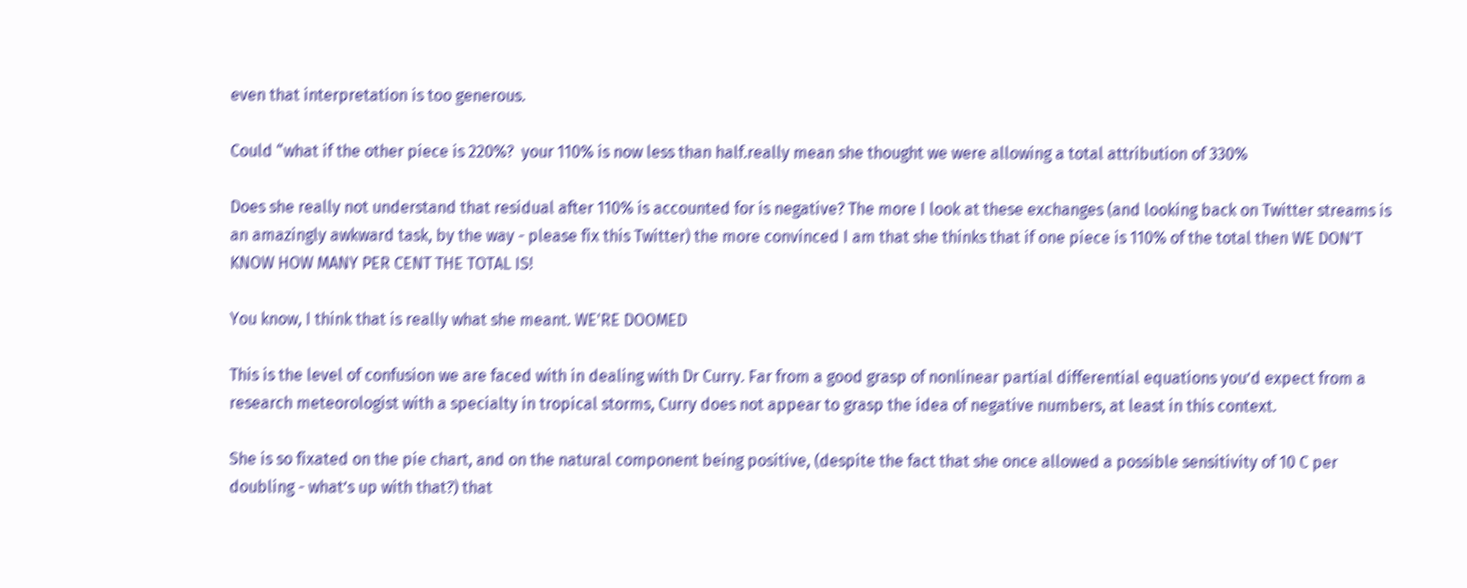even that interpretation is too generous.

Could “what if the other piece is 220%?  your 110% is now less than half.really mean she thought we were allowing a total attribution of 330%

Does she really not understand that residual after 110% is accounted for is negative? The more I look at these exchanges (and looking back on Twitter streams is an amazingly awkward task, by the way - please fix this Twitter) the more convinced I am that she thinks that if one piece is 110% of the total then WE DON'T KNOW HOW MANY PER CENT THE TOTAL IS!

You know, I think that is really what she meant. WE'RE DOOMED

This is the level of confusion we are faced with in dealing with Dr Curry. Far from a good grasp of nonlinear partial differential equations you’d expect from a research meteorologist with a specialty in tropical storms, Curry does not appear to grasp the idea of negative numbers, at least in this context.

She is so fixated on the pie chart, and on the natural component being positive, (despite the fact that she once allowed a possible sensitivity of 10 C per doubling - what’s up with that?) that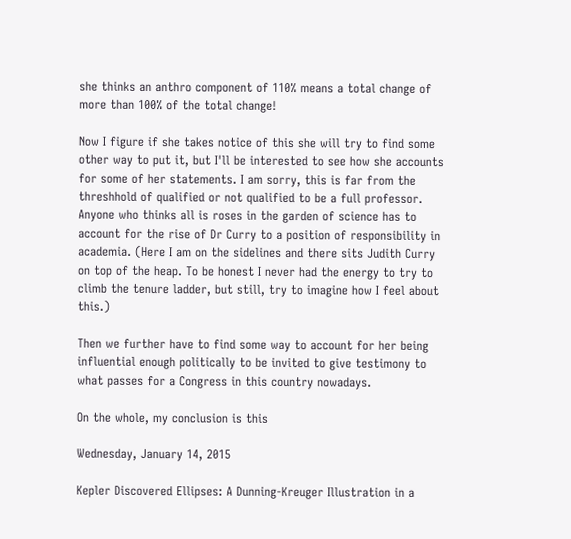she thinks an anthro component of 110% means a total change of more than 100% of the total change!

Now I figure if she takes notice of this she will try to find some other way to put it, but I'll be interested to see how she accounts for some of her statements. I am sorry, this is far from the threshhold of qualified or not qualified to be a full professor.
Anyone who thinks all is roses in the garden of science has to account for the rise of Dr Curry to a position of responsibility in academia. (Here I am on the sidelines and there sits Judith Curry on top of the heap. To be honest I never had the energy to try to climb the tenure ladder, but still, try to imagine how I feel about this.)

Then we further have to find some way to account for her being influential enough politically to be invited to give testimony to what passes for a Congress in this country nowadays.

On the whole, my conclusion is this

Wednesday, January 14, 2015

Kepler Discovered Ellipses: A Dunning-Kreuger Illustration in a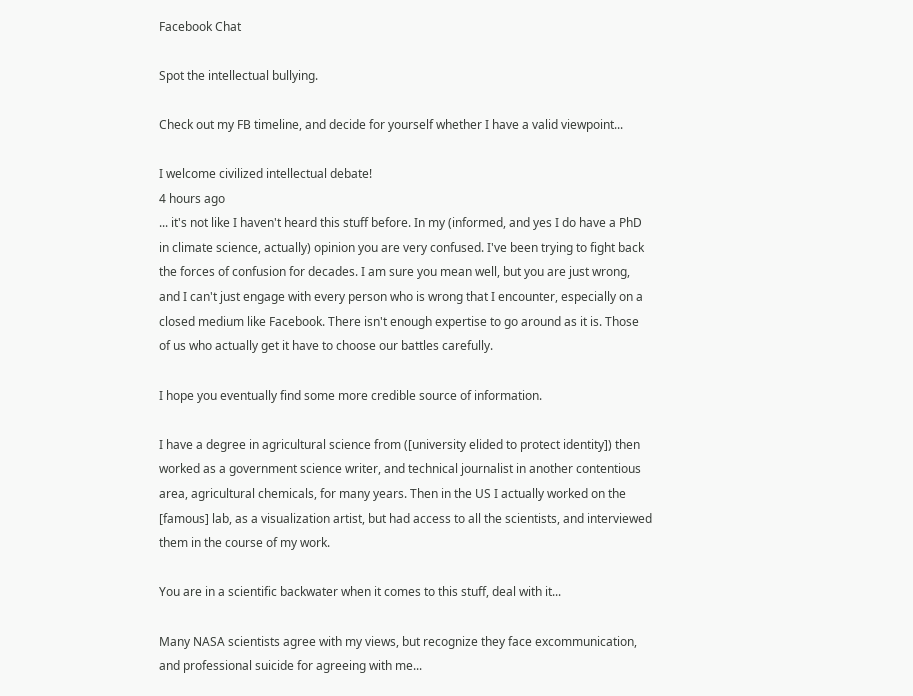Facebook Chat

Spot the intellectual bullying.

Check out my FB timeline, and decide for yourself whether I have a valid viewpoint...

I welcome civilized intellectual debate!
4 hours ago
... it's not like I haven't heard this stuff before. In my (informed, and yes I do have a PhD in climate science, actually) opinion you are very confused. I've been trying to fight back the forces of confusion for decades. I am sure you mean well, but you are just wrong, and I can't just engage with every person who is wrong that I encounter, especially on a closed medium like Facebook. There isn't enough expertise to go around as it is. Those of us who actually get it have to choose our battles carefully.

I hope you eventually find some more credible source of information.

I have a degree in agricultural science from ([university elided to protect identity]) then worked as a government science writer, and technical journalist in another contentious area, agricultural chemicals, for many years. Then in the US I actually worked on the [famous] lab, as a visualization artist, but had access to all the scientists, and interviewed them in the course of my work.

You are in a scientific backwater when it comes to this stuff, deal with it...

Many NASA scientists agree with my views, but recognize they face excommunication, and professional suicide for agreeing with me...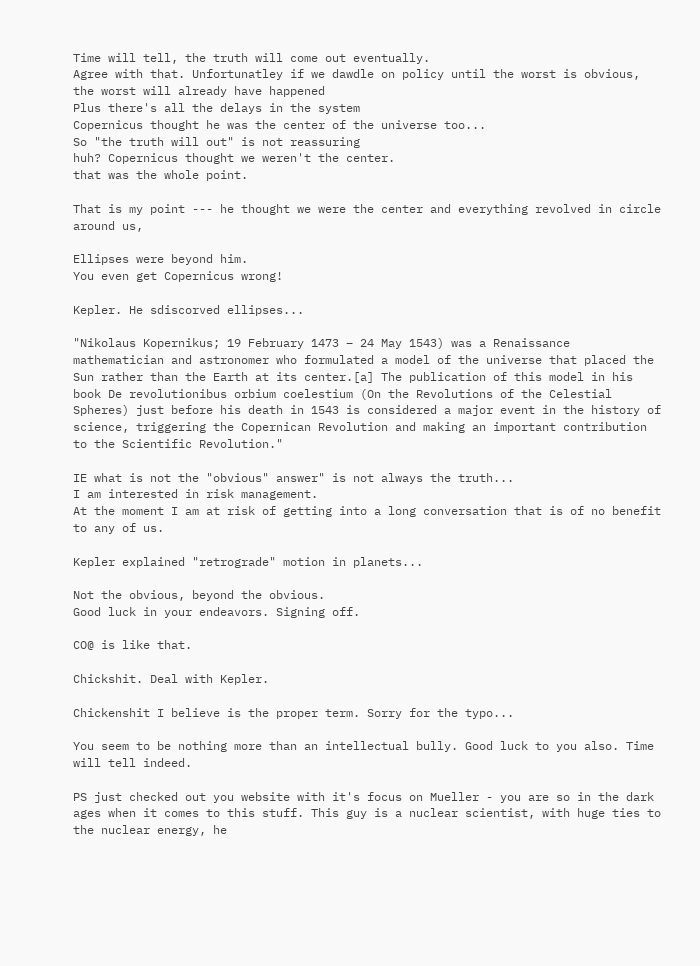Time will tell, the truth will come out eventually.
Agree with that. Unfortunatley if we dawdle on policy until the worst is obvious, the worst will already have happened
Plus there's all the delays in the system
Copernicus thought he was the center of the universe too...
So "the truth will out" is not reassuring
huh? Copernicus thought we weren't the center.
that was the whole point.

That is my point --- he thought we were the center and everything revolved in circle around us,

Ellipses were beyond him.
You even get Copernicus wrong!

Kepler. He sdiscorved ellipses...

"Nikolaus Kopernikus; 19 February 1473 – 24 May 1543) was a Renaissance mathematician and astronomer who formulated a model of the universe that placed the Sun rather than the Earth at its center.[a] The publication of this model in his book De revolutionibus orbium coelestium (On the Revolutions of the Celestial Spheres) just before his death in 1543 is considered a major event in the history of science, triggering the Copernican Revolution and making an important contribution to the Scientific Revolution."

IE what is not the "obvious" answer" is not always the truth...
I am interested in risk management.
At the moment I am at risk of getting into a long conversation that is of no benefit to any of us.

Kepler explained "retrograde" motion in planets...

Not the obvious, beyond the obvious.
Good luck in your endeavors. Signing off.

CO@ is like that.

Chickshit. Deal with Kepler.

Chickenshit I believe is the proper term. Sorry for the typo...

You seem to be nothing more than an intellectual bully. Good luck to you also. Time will tell indeed.

PS just checked out you website with it's focus on Mueller - you are so in the dark ages when it comes to this stuff. This guy is a nuclear scientist, with huge ties to the nuclear energy, he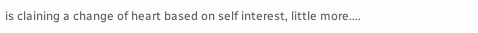is claining a change of heart based on self interest, little more....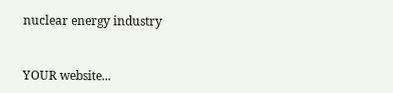nuclear energy industry


YOUR website...